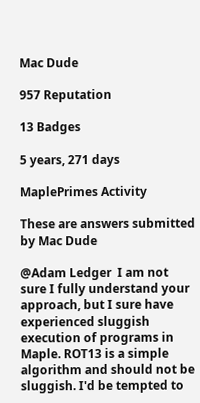Mac Dude

957 Reputation

13 Badges

5 years, 271 days

MaplePrimes Activity

These are answers submitted by Mac Dude

@Adam Ledger  I am not sure I fully understand your approach, but I sure have experienced sluggish execution of programs in Maple. ROT13 is a simple algorithm and should not be sluggish. I'd be tempted to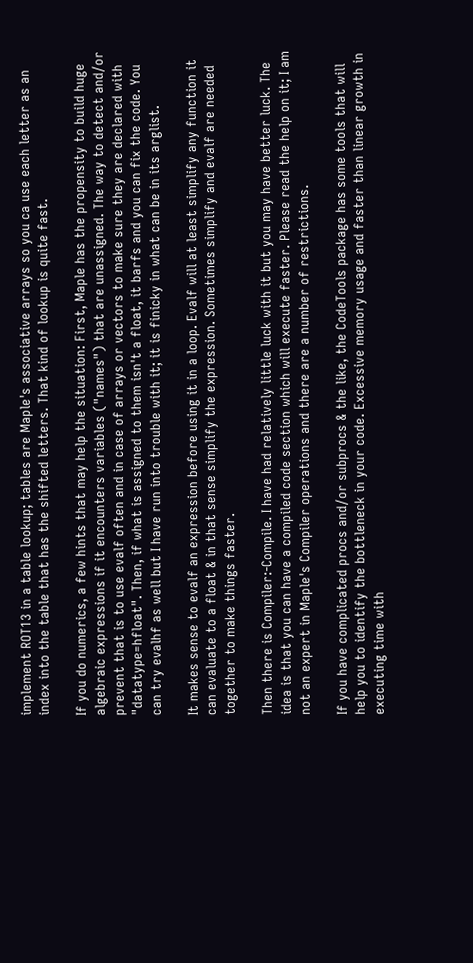implement ROT13 in a table lookup; tables are Maple's associative arrays so you ca use each letter as an index into the table that has the shifted letters. That kind of lookup is quite fast.

If you do numerics, a few hints that may help the situation: First, Maple has the propensity to build huge algebraic expressions if it encounters variables ("names") that are unassigned. The way to detect and/or prevent that is to use evalf often and in case of arrays or vectors to make sure they are declared with "datatype=hfloat". Then, if what is assigned to them isn't a float, it barfs and you can fix the code. You can try evalhf as well but I have run into trouble with it; it is finicky in what can be in its arglist.

It makes sense to evalf an expression before using it in a loop. Evalf will at least simplify any function it can evaluate to a float & in that sense simplify the expression. Sometimes simplify and evalf are needed together to make things faster.

Then there is Compiler:-Compile. I have had relatively little luck with it but you may have better luck. The idea is that you can have a compiled code section which will execute faster. Please read the help on it; I am not an expert in Maple's Compiler operations and there are a number of restrictions.

If you have complicated procs and/or subprocs & the like, the CodeTools package has some tools that will help you to identify the bottleneck in your code. Excessive memory usage and faster than linear growth in executing time with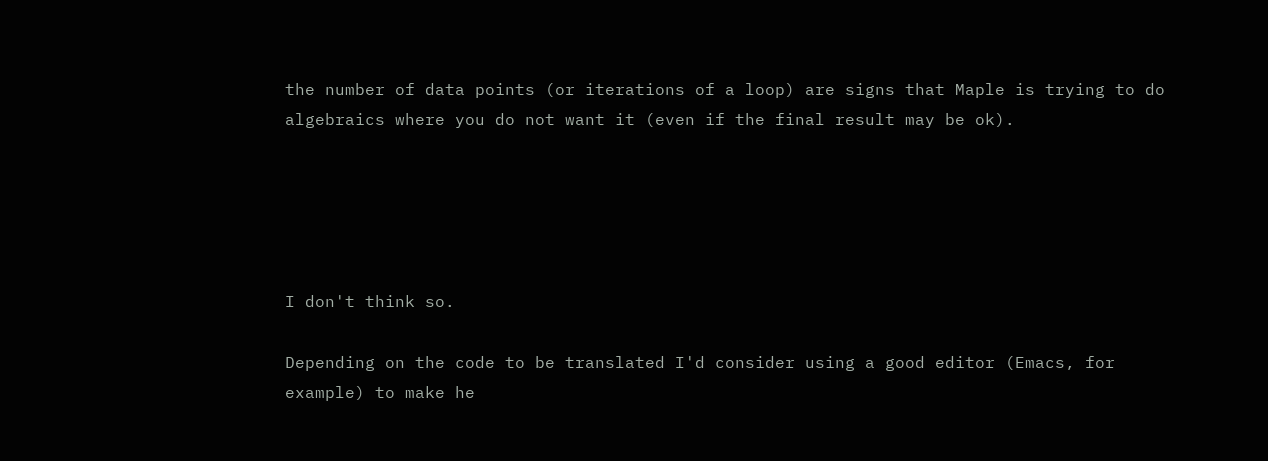the number of data points (or iterations of a loop) are signs that Maple is trying to do algebraics where you do not want it (even if the final result may be ok).





I don't think so.

Depending on the code to be translated I'd consider using a good editor (Emacs, for example) to make he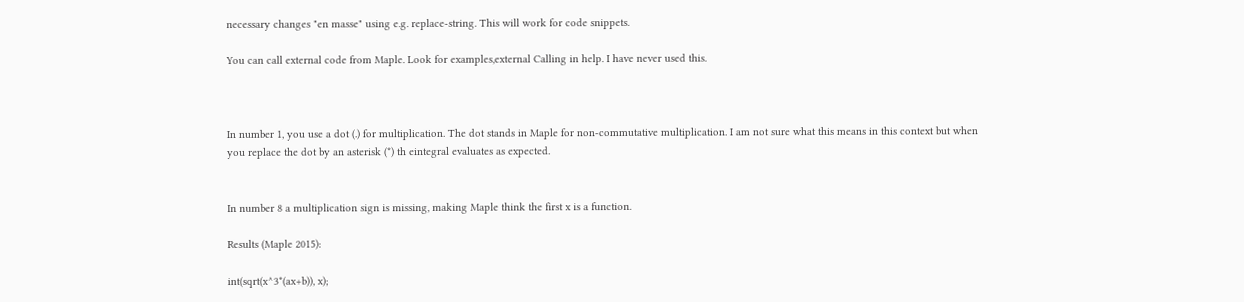necessary changes "en masse" using e.g. replace-string. This will work for code snippets.

You can call external code from Maple. Look for examples,external Calling in help. I have never used this.



In number 1, you use a dot (.) for multiplication. The dot stands in Maple for non-commutative multiplication. I am not sure what this means in this context but when you replace the dot by an asterisk (*) th eintegral evaluates as expected.


In number 8 a multiplication sign is missing, making Maple think the first x is a function.

Results (Maple 2015):

int(sqrt(x^3*(ax+b)), x);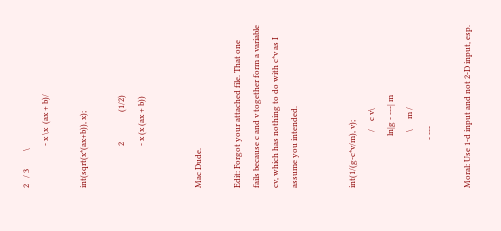2   / 3         \
                     - x \x  (ax + b)/

int(sqrt(x*(ax+b)), x);

                     2               (1/2)
                     - x (x (ax + b))


Mac Dude.

Edit: Forgot your attached file. That one fails because c and v together form a variable cv, which has nothing to do with c*v as I assume you intended.


int(1/(g-c*v/m), v);
                            /    c v\
                          ln|g - ---| m
                            \     m /
                        - ---

Moral: Use 1-d input and not 2-D input, esp.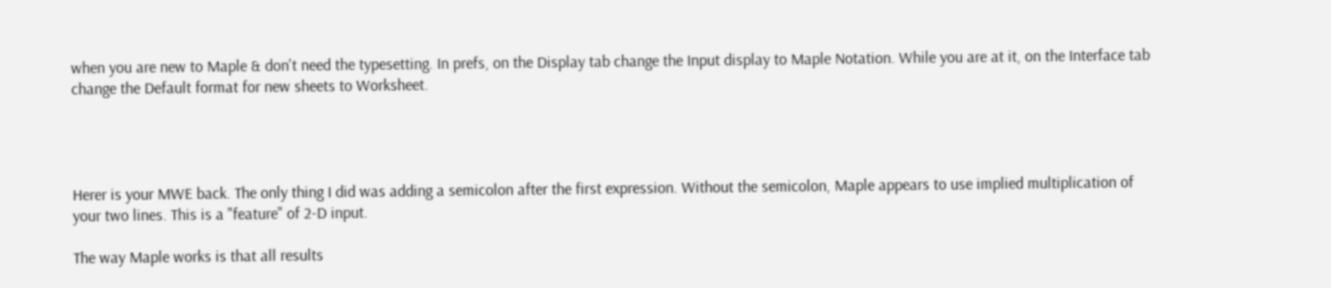when you are new to Maple & don't need the typesetting. In prefs, on the Display tab change the Input display to Maple Notation. While you are at it, on the Interface tab change the Default format for new sheets to Worksheet.




Herer is your MWE back. The only thing I did was adding a semicolon after the first expression. Without the semicolon, Maple appears to use implied multiplication of your two lines. This is a "feature" of 2-D input.

The way Maple works is that all results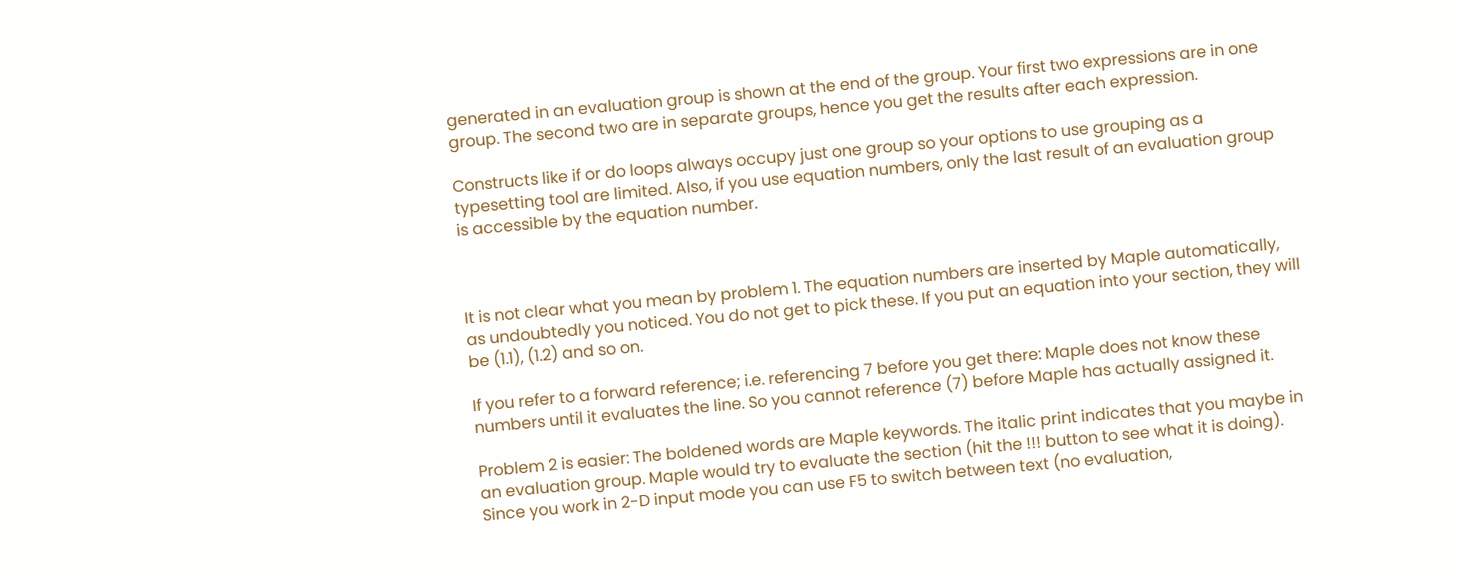generated in an evaluation group is shown at the end of the group. Your first two expressions are in one group. The second two are in separate groups, hence you get the results after each expression.

Constructs like if or do loops always occupy just one group so your options to use grouping as a typesetting tool are limited. Also, if you use equation numbers, only the last result of an evaluation group is accessible by the equation number.



It is not clear what you mean by problem 1. The equation numbers are inserted by Maple automatically, as undoubtedly you noticed. You do not get to pick these. If you put an equation into your section, they will be (1.1), (1.2) and so on.

If you refer to a forward reference; i.e. referencing 7 before you get there: Maple does not know these numbers until it evaluates the line. So you cannot reference (7) before Maple has actually assigned it.

Problem 2 is easier: The boldened words are Maple keywords. The italic print indicates that you maybe in an evaluation group. Maple would try to evaluate the section (hit the !!! button to see what it is doing). Since you work in 2-D input mode you can use F5 to switch between text (no evaluation,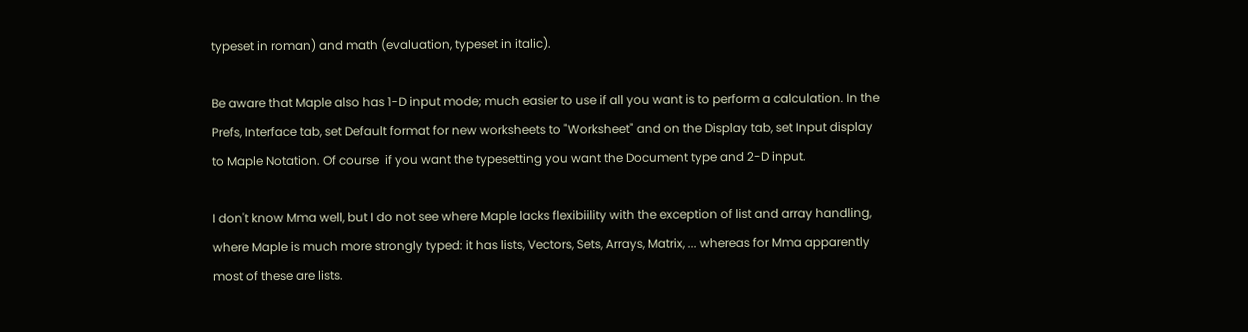typeset in roman) and math (evaluation, typeset in italic).

Be aware that Maple also has 1-D input mode; much easier to use if all you want is to perform a calculation. In the Prefs, Interface tab, set Default format for new worksheets to "Worksheet" and on the Display tab, set Input display to Maple Notation. Of course  if you want the typesetting you want the Document type and 2-D input.

I don't know Mma well, but I do not see where Maple lacks flexibiility with the exception of list and array handling, where Maple is much more strongly typed: it has lists, Vectors, Sets, Arrays, Matrix, ... whereas for Mma apparently most of these are lists.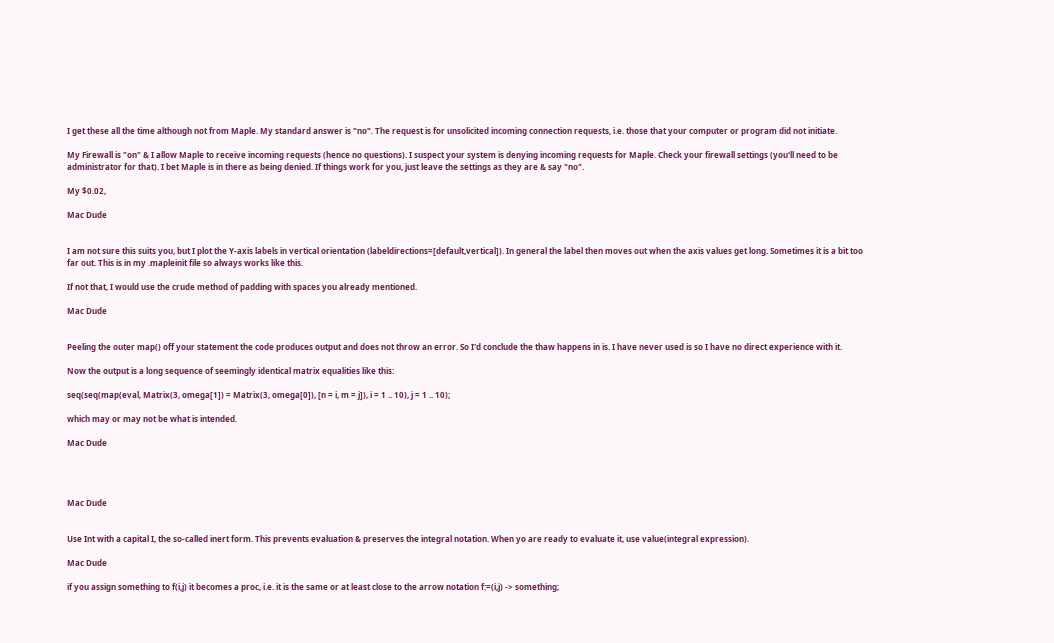I get these all the time although not from Maple. My standard answer is "no". The request is for unsolicited incoming connection requests, i.e. those that your computer or program did not initiate.

My Firewall is "on" & I allow Maple to receive incoming requests (hence no questions). I suspect your system is denying incoming requests for Maple. Check your firewall settings (you'll need to be administrator for that). I bet Maple is in there as being denied. If things work for you, just leave the settings as they are & say "no".

My $0.02,

Mac Dude


I am not sure this suits you, but I plot the Y-axis labels in vertical orientation (labeldirections=[default,vertical]). In general the label then moves out when the axis values get long. Sometimes it is a bit too far out. This is in my .mapleinit file so always works like this.

If not that, I would use the crude method of padding with spaces you already mentioned.

Mac Dude


Peeling the outer map() off your statement the code produces output and does not throw an error. So I'd conclude the thaw happens in is. I have never used is so I have no direct experience with it.

Now the output is a long sequence of seemingly identical matrix equalities like this:

seq(seq(map(eval, Matrix(3, omega[1]) = Matrix(3, omega[0]), [n = i, m = j]), i = 1 .. 10), j = 1 .. 10);

which may or may not be what is intended.

Mac Dude




Mac Dude


Use Int with a capital I, the so-called inert form. This prevents evaluation & preserves the integral notation. When yo are ready to evaluate it, use value(integral expression).

Mac Dude

if you assign something to f(i,j) it becomes a proc, i.e. it is the same or at least close to the arrow notation f:=(i,j) -> something;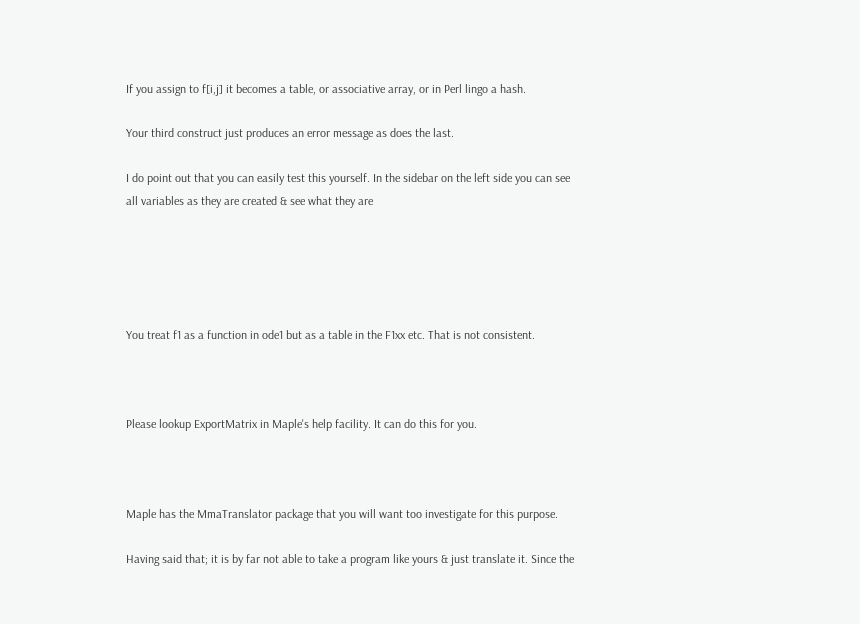If you assign to f[i,j] it becomes a table, or associative array, or in Perl lingo a hash.

Your third construct just produces an error message as does the last.

I do point out that you can easily test this yourself. In the sidebar on the left side you can see all variables as they are created & see what they are





You treat f1 as a function in ode1 but as a table in the F1xx etc. That is not consistent.



Please lookup ExportMatrix in Maple's help facility. It can do this for you.



Maple has the MmaTranslator package that you will want too investigate for this purpose.

Having said that; it is by far not able to take a program like yours & just translate it. Since the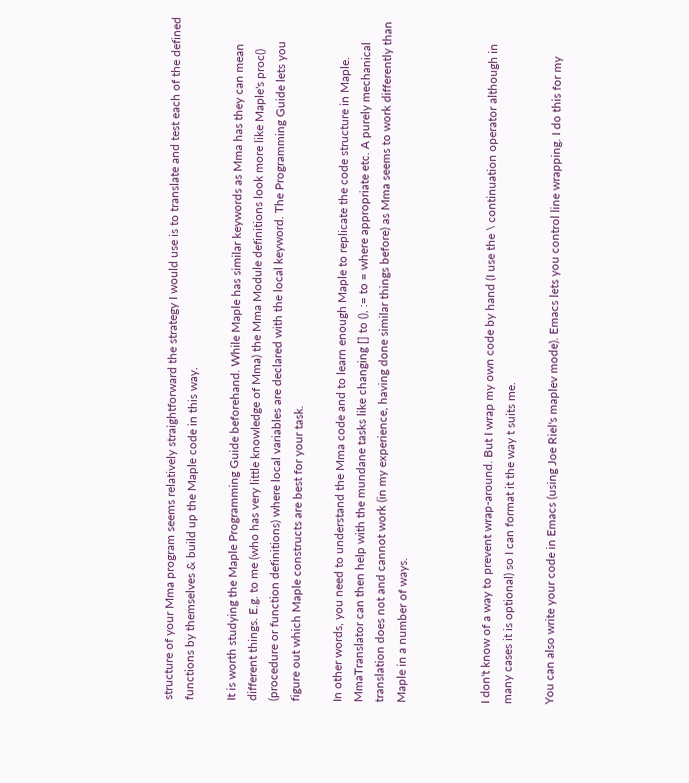structure of your Mma program seems relatively straightforward the strategy I would use is to translate and test each of the defined functions by themselves & build up the Maple code in this way.

It is worth studying the Maple Programming Guide beforehand. While Maple has similar keywords as Mma has they can mean different things. E.g. to me (who has very little knowledge of Mma) the Mma Module definitions look more like Maple's proc() (procedure or function definitions) where local variables are declared with the local keyword. The Programming Guide lets you figure out which Maple constructs are best for your task.

In other words, you need to understand the Mma code and to learn enough Maple to replicate the code structure in Maple. MmaTranslator can then help with the mundane tasks like changing [] to (), := to = where appropriate etc. A purely mechanical translation does not and cannot work (in my experience, having done similar things before) as Mma seems to work differently than Maple in a number of ways.



I don't know of a way to prevent wrap-around. But I wrap my own code by hand (I use the \ continuation operator although in many cases it is optional) so I can format it the way t suits me.

You can also write your code in Emacs (using Joe Riel's maplev mode). Emacs lets you control line wrapping. I do this for my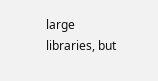large libraries, but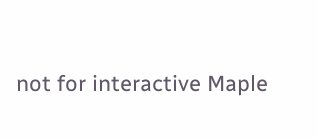not for interactive Maple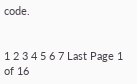code.


1 2 3 4 5 6 7 Last Page 1 of 16